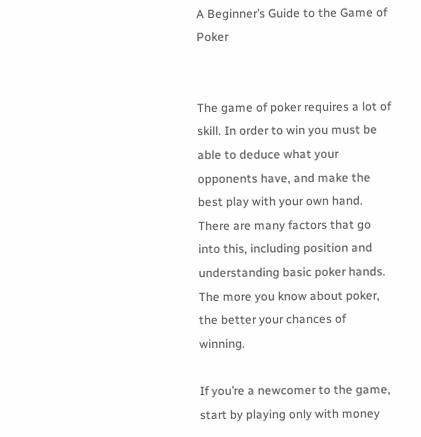A Beginner’s Guide to the Game of Poker


The game of poker requires a lot of skill. In order to win you must be able to deduce what your opponents have, and make the best play with your own hand. There are many factors that go into this, including position and understanding basic poker hands. The more you know about poker, the better your chances of winning.

If you’re a newcomer to the game, start by playing only with money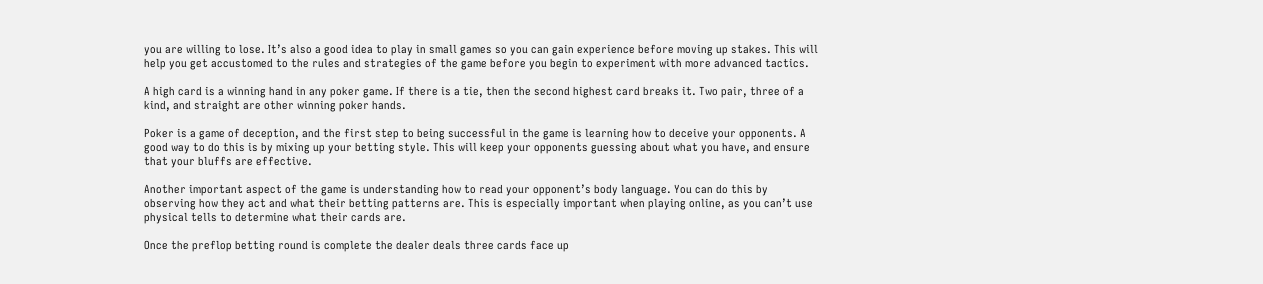you are willing to lose. It’s also a good idea to play in small games so you can gain experience before moving up stakes. This will help you get accustomed to the rules and strategies of the game before you begin to experiment with more advanced tactics.

A high card is a winning hand in any poker game. If there is a tie, then the second highest card breaks it. Two pair, three of a kind, and straight are other winning poker hands.

Poker is a game of deception, and the first step to being successful in the game is learning how to deceive your opponents. A good way to do this is by mixing up your betting style. This will keep your opponents guessing about what you have, and ensure that your bluffs are effective.

Another important aspect of the game is understanding how to read your opponent’s body language. You can do this by observing how they act and what their betting patterns are. This is especially important when playing online, as you can’t use physical tells to determine what their cards are.

Once the preflop betting round is complete the dealer deals three cards face up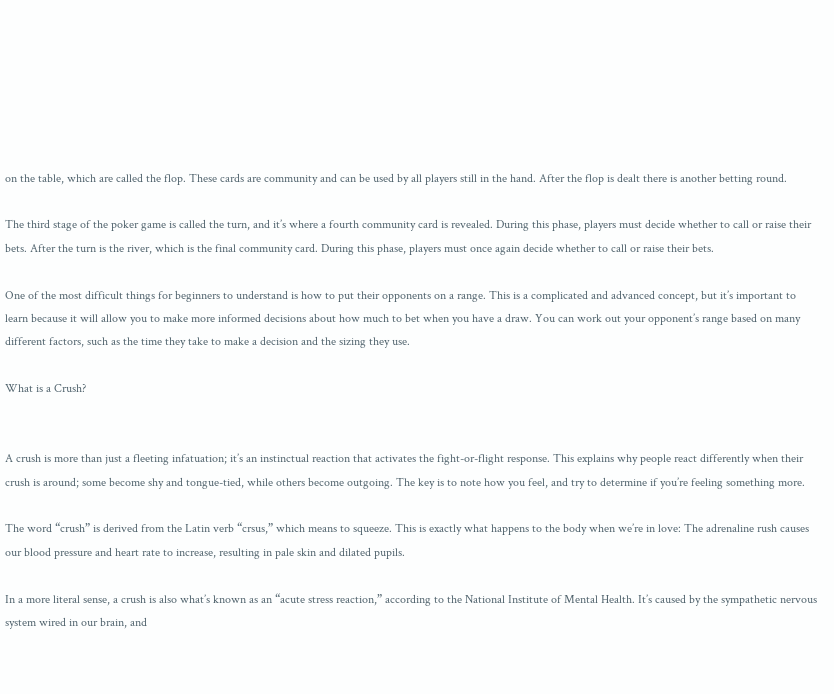on the table, which are called the flop. These cards are community and can be used by all players still in the hand. After the flop is dealt there is another betting round.

The third stage of the poker game is called the turn, and it’s where a fourth community card is revealed. During this phase, players must decide whether to call or raise their bets. After the turn is the river, which is the final community card. During this phase, players must once again decide whether to call or raise their bets.

One of the most difficult things for beginners to understand is how to put their opponents on a range. This is a complicated and advanced concept, but it’s important to learn because it will allow you to make more informed decisions about how much to bet when you have a draw. You can work out your opponent’s range based on many different factors, such as the time they take to make a decision and the sizing they use.

What is a Crush?


A crush is more than just a fleeting infatuation; it’s an instinctual reaction that activates the fight-or-flight response. This explains why people react differently when their crush is around; some become shy and tongue-tied, while others become outgoing. The key is to note how you feel, and try to determine if you’re feeling something more.

The word “crush” is derived from the Latin verb “crsus,” which means to squeeze. This is exactly what happens to the body when we’re in love: The adrenaline rush causes our blood pressure and heart rate to increase, resulting in pale skin and dilated pupils.

In a more literal sense, a crush is also what’s known as an “acute stress reaction,” according to the National Institute of Mental Health. It’s caused by the sympathetic nervous system wired in our brain, and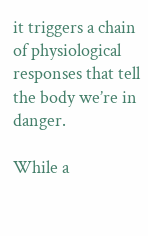it triggers a chain of physiological responses that tell the body we’re in danger.

While a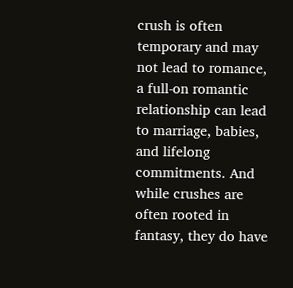crush is often temporary and may not lead to romance, a full-on romantic relationship can lead to marriage, babies, and lifelong commitments. And while crushes are often rooted in fantasy, they do have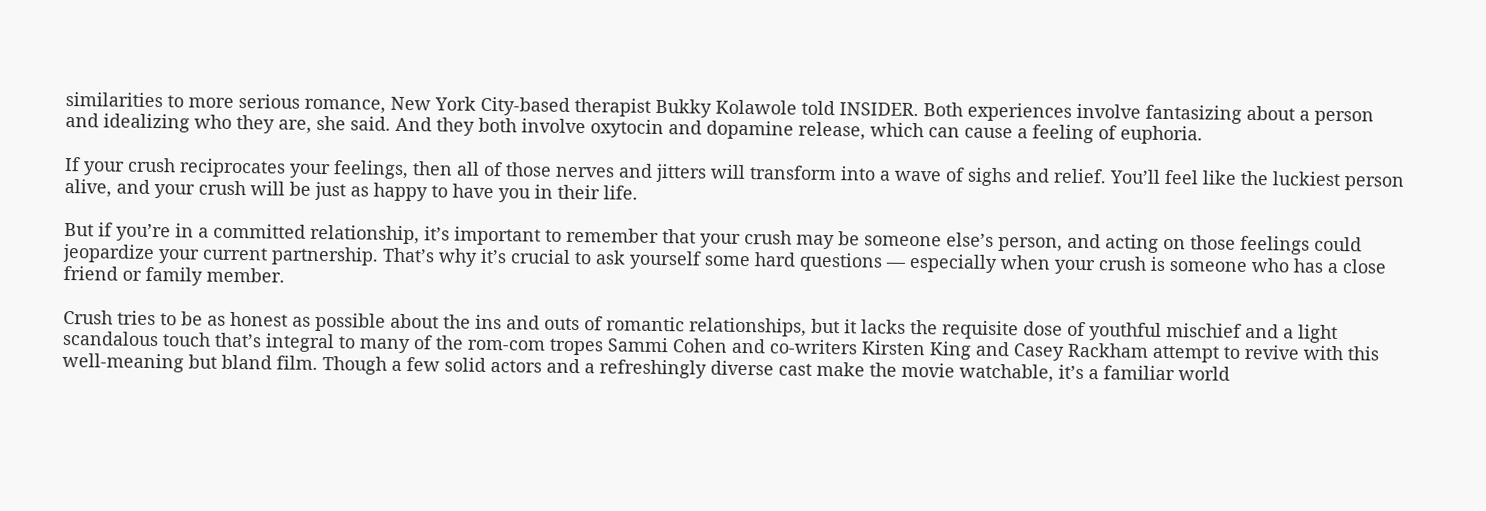similarities to more serious romance, New York City-based therapist Bukky Kolawole told INSIDER. Both experiences involve fantasizing about a person and idealizing who they are, she said. And they both involve oxytocin and dopamine release, which can cause a feeling of euphoria.

If your crush reciprocates your feelings, then all of those nerves and jitters will transform into a wave of sighs and relief. You’ll feel like the luckiest person alive, and your crush will be just as happy to have you in their life.

But if you’re in a committed relationship, it’s important to remember that your crush may be someone else’s person, and acting on those feelings could jeopardize your current partnership. That’s why it’s crucial to ask yourself some hard questions — especially when your crush is someone who has a close friend or family member.

Crush tries to be as honest as possible about the ins and outs of romantic relationships, but it lacks the requisite dose of youthful mischief and a light scandalous touch that’s integral to many of the rom-com tropes Sammi Cohen and co-writers Kirsten King and Casey Rackham attempt to revive with this well-meaning but bland film. Though a few solid actors and a refreshingly diverse cast make the movie watchable, it’s a familiar world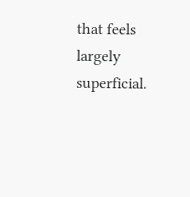that feels largely superficial.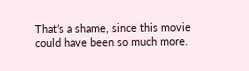That’s a shame, since this movie could have been so much more.